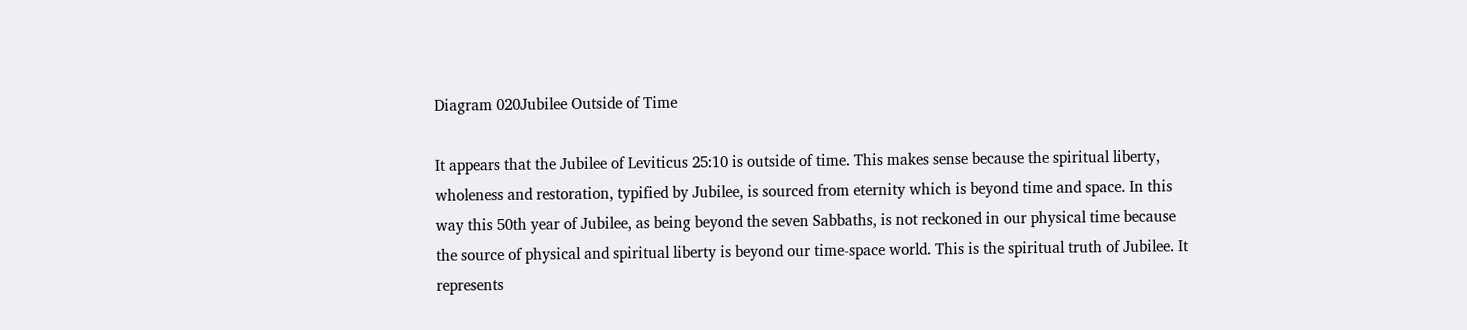Diagram 020Jubilee Outside of Time

It appears that the Jubilee of Leviticus 25:10 is outside of time. This makes sense because the spiritual liberty, wholeness and restoration, typified by Jubilee, is sourced from eternity which is beyond time and space. In this way this 50th year of Jubilee, as being beyond the seven Sabbaths, is not reckoned in our physical time because the source of physical and spiritual liberty is beyond our time-space world. This is the spiritual truth of Jubilee. It represents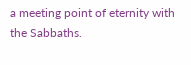a meeting point of eternity with the Sabbaths.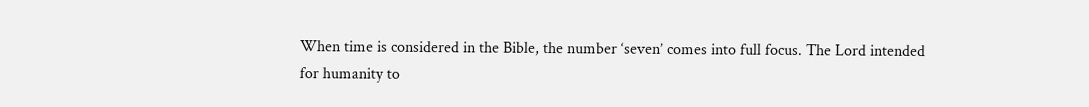When time is considered in the Bible, the number ‘seven’ comes into full focus. The Lord intended for humanity to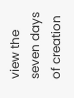view the seven days of creation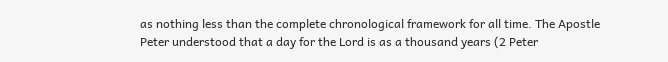as nothing less than the complete chronological framework for all time. The Apostle Peter understood that a day for the Lord is as a thousand years (2 Peter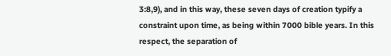3:8,9), and in this way, these seven days of creation typify a constraint upon time, as being within 7000 bible years. In this respect, the separation of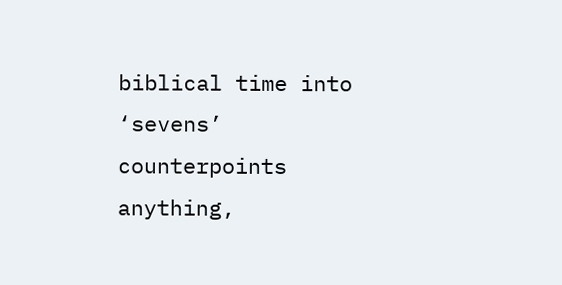biblical time into ‘sevens’ counterpoints anything,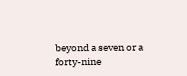beyond a seven or a forty-nine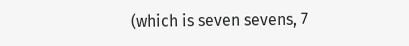(which is seven sevens, 7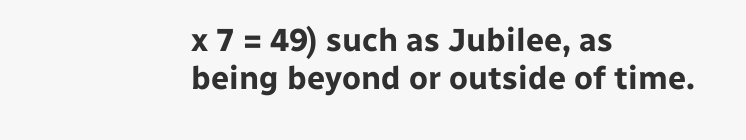x 7 = 49) such as Jubilee, as being beyond or outside of time.